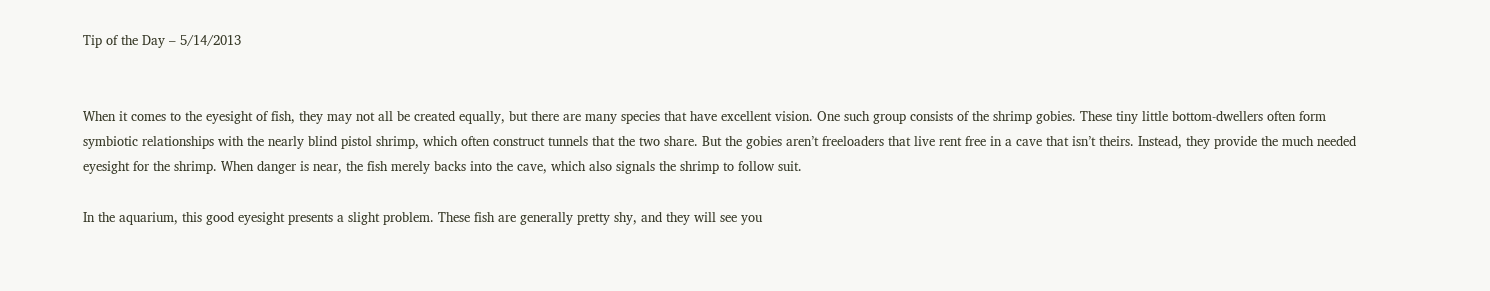Tip of the Day – 5/14/2013


When it comes to the eyesight of fish, they may not all be created equally, but there are many species that have excellent vision. One such group consists of the shrimp gobies. These tiny little bottom-dwellers often form symbiotic relationships with the nearly blind pistol shrimp, which often construct tunnels that the two share. But the gobies aren’t freeloaders that live rent free in a cave that isn’t theirs. Instead, they provide the much needed eyesight for the shrimp. When danger is near, the fish merely backs into the cave, which also signals the shrimp to follow suit.

In the aquarium, this good eyesight presents a slight problem. These fish are generally pretty shy, and they will see you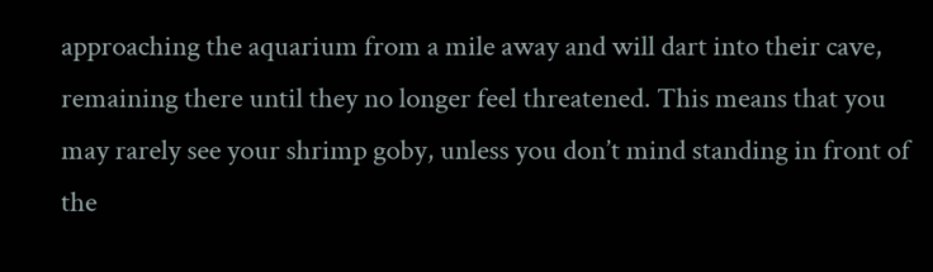approaching the aquarium from a mile away and will dart into their cave, remaining there until they no longer feel threatened. This means that you may rarely see your shrimp goby, unless you don’t mind standing in front of the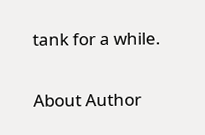tank for a while.


About Author